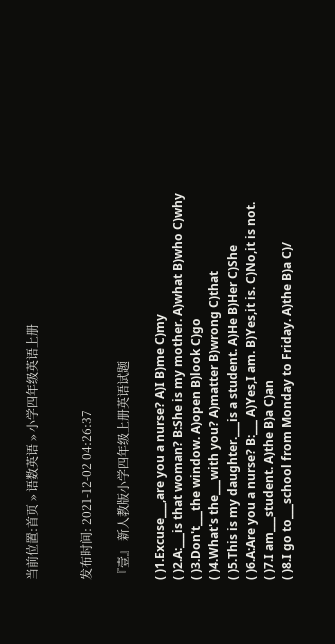当前位置:首页 » 语数英语 » 小学四年级英语上册


发布时间: 2021-12-02 04:26:37

『壹』 新人教版小学四年级上册英语试题

( )1.Excuse___,are you a nurse? A)I B)me C)my
( )2.A:___is that woman? B:She is my mother. A)what B)who C)why
( )3.Don't___the window. A)open B)look C)go
( )4.What's the___with you? A)matter B)wrong C)that
( )5.This is my daughter.___is a student. A)He B)Her C)She
( )6.A:Are you a nurse? B:___ A)Yes,I am. B)Yes,it is. C)No,it is not.
( )7.I am___student. A)the B)a C)an
( )8.I go to___school from Monday to Friday. A)the B)a C)/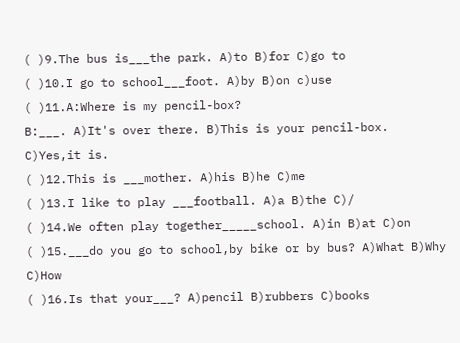( )9.The bus is___the park. A)to B)for C)go to
( )10.I go to school___foot. A)by B)on c)use
( )11.A:Where is my pencil-box?
B:___. A)It's over there. B)This is your pencil-box. C)Yes,it is.
( )12.This is ___mother. A)his B)he C)me
( )13.I like to play ___football. A)a B)the C)/
( )14.We often play together_____school. A)in B)at C)on
( )15.___do you go to school,by bike or by bus? A)What B)Why C)How
( )16.Is that your___? A)pencil B)rubbers C)books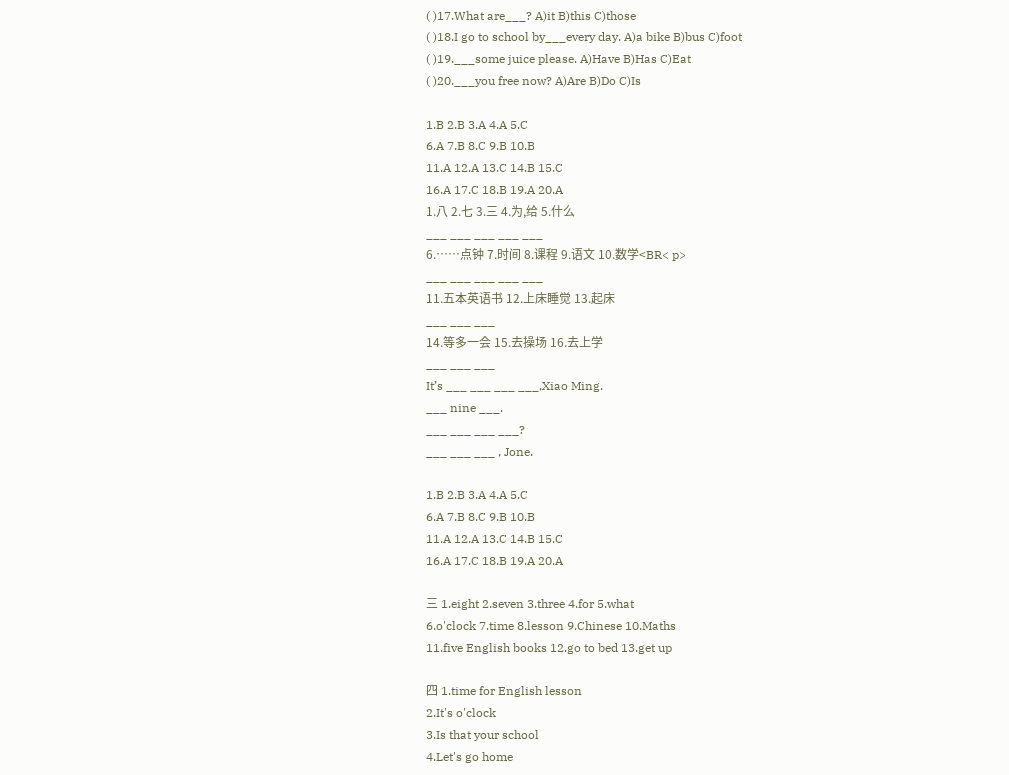( )17.What are___? A)it B)this C)those
( )18.I go to school by___every day. A)a bike B)bus C)foot
( )19.___some juice please. A)Have B)Has C)Eat
( )20.___you free now? A)Are B)Do C)Is

1.B 2.B 3.A 4.A 5.C
6.A 7.B 8.C 9.B 10.B
11.A 12.A 13.C 14.B 15.C
16.A 17.C 18.B 19.A 20.A
1.八 2.七 3.三 4.为,给 5.什么
___ ___ ___ ___ ___
6.……点钟 7.时间 8.课程 9.语文 10.数学<BR< p>
___ ___ ___ ___ ___
11.五本英语书 12.上床睡觉 13.起床
___ ___ ___
14.等多一会 15.去操场 16.去上学
___ ___ ___
It’s ___ ___ ___ ___,Xiao Ming.
___ nine ___.
___ ___ ___ ___?
___ ___ ___ , Jone.

1.B 2.B 3.A 4.A 5.C
6.A 7.B 8.C 9.B 10.B
11.A 12.A 13.C 14.B 15.C
16.A 17.C 18.B 19.A 20.A

三 1.eight 2.seven 3.three 4.for 5.what
6.o'clock 7.time 8.lesson 9.Chinese 10.Maths
11.five English books 12.go to bed 13.get up

四 1.time for English lesson
2.It's o'clock
3.Is that your school
4.Let's go home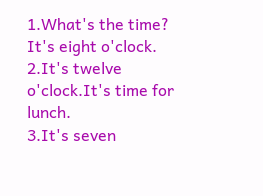1.What's the time?
It's eight o'clock.
2.It's twelve o'clock.It's time for lunch.
3.It's seven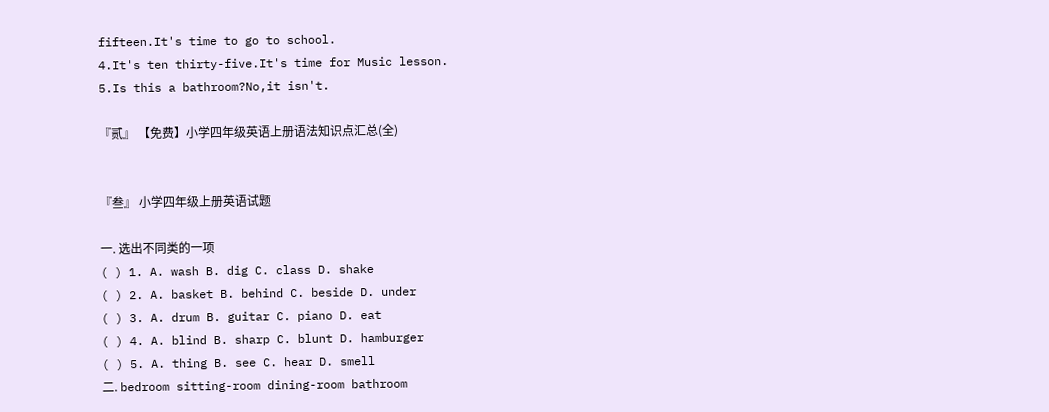fifteen.It's time to go to school.
4.It's ten thirty-five.It's time for Music lesson.
5.Is this a bathroom?No,it isn't.

『贰』 【免费】小学四年级英语上册语法知识点汇总(全)


『叁』 小学四年级上册英语试题

一. 选出不同类的一项
( ) 1. A. wash B. dig C. class D. shake
( ) 2. A. basket B. behind C. beside D. under
( ) 3. A. drum B. guitar C. piano D. eat
( ) 4. A. blind B. sharp C. blunt D. hamburger
( ) 5. A. thing B. see C. hear D. smell
二. bedroom sitting-room dining-room bathroom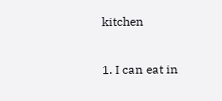kitchen

1. I can eat in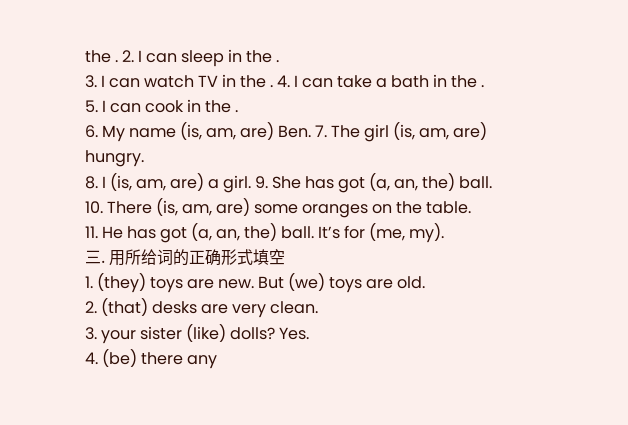the . 2. I can sleep in the .
3. I can watch TV in the . 4. I can take a bath in the .
5. I can cook in the .
6. My name (is, am, are) Ben. 7. The girl (is, am, are) hungry.
8. I (is, am, are) a girl. 9. She has got (a, an, the) ball.
10. There (is, am, are) some oranges on the table.
11. He has got (a, an, the) ball. It’s for (me, my).
三. 用所给词的正确形式填空
1. (they) toys are new. But (we) toys are old.
2. (that) desks are very clean.
3. your sister (like) dolls? Yes.
4. (be) there any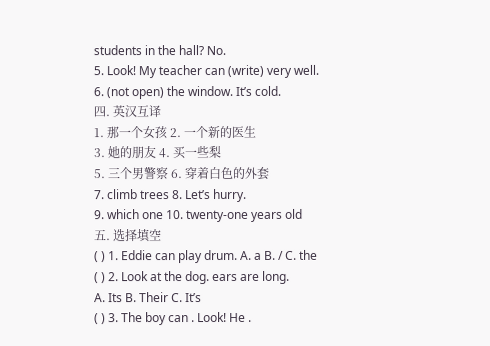students in the hall? No.
5. Look! My teacher can (write) very well.
6. (not open) the window. It’s cold.
四. 英汉互译
1. 那一个女孩 2. 一个新的医生
3. 她的朋友 4. 买一些梨
5. 三个男警察 6. 穿着白色的外套
7. climb trees 8. Let’s hurry.
9. which one 10. twenty-one years old
五. 选择填空
( ) 1. Eddie can play drum. A. a B. / C. the
( ) 2. Look at the dog. ears are long.
A. Its B. Their C. It’s
( ) 3. The boy can . Look! He .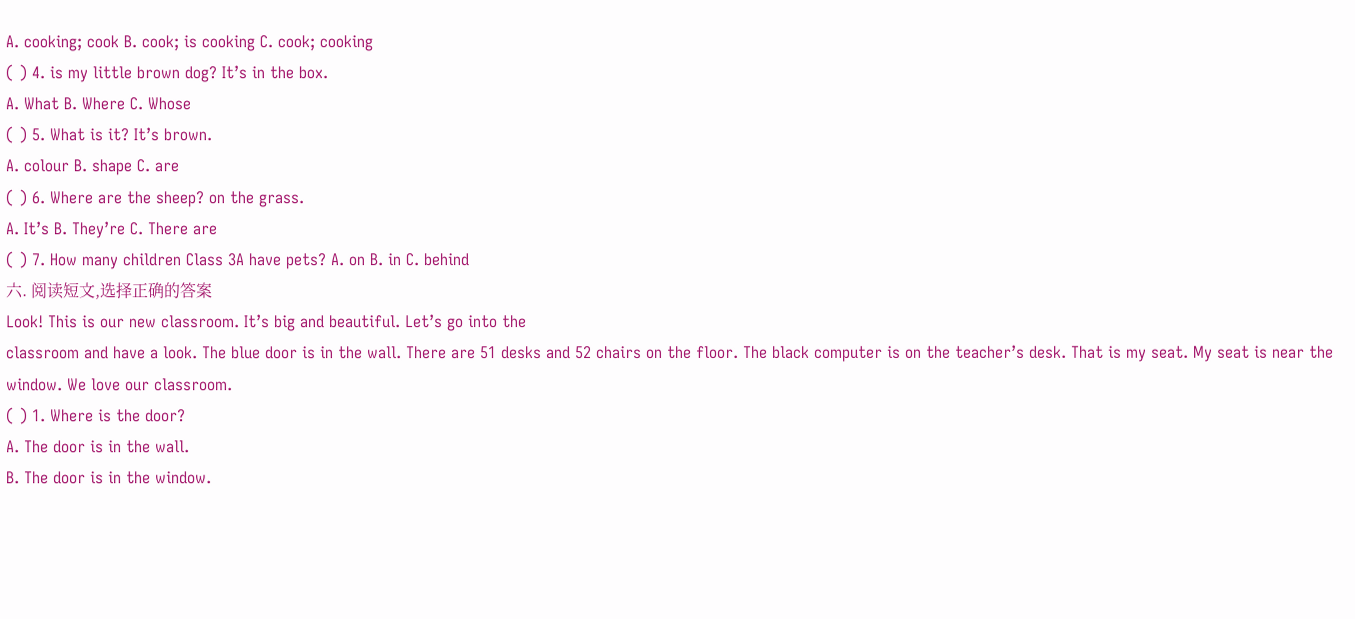A. cooking; cook B. cook; is cooking C. cook; cooking
( ) 4. is my little brown dog? It’s in the box.
A. What B. Where C. Whose
( ) 5. What is it? It’s brown.
A. colour B. shape C. are
( ) 6. Where are the sheep? on the grass.
A. It’s B. They’re C. There are
( ) 7. How many children Class 3A have pets? A. on B. in C. behind
六. 阅读短文,选择正确的答案
Look! This is our new classroom. It’s big and beautiful. Let’s go into the
classroom and have a look. The blue door is in the wall. There are 51 desks and 52 chairs on the floor. The black computer is on the teacher’s desk. That is my seat. My seat is near the window. We love our classroom.
( ) 1. Where is the door?
A. The door is in the wall.
B. The door is in the window.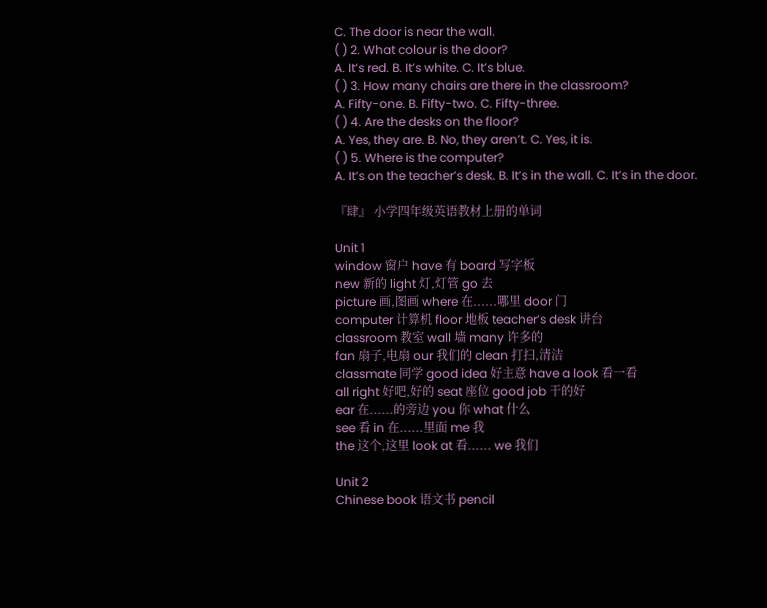C. The door is near the wall.
( ) 2. What colour is the door?
A. It’s red. B. It’s white. C. It’s blue.
( ) 3. How many chairs are there in the classroom?
A. Fifty-one. B. Fifty-two. C. Fifty-three.
( ) 4. Are the desks on the floor?
A. Yes, they are. B. No, they aren’t. C. Yes, it is.
( ) 5. Where is the computer?
A. It’s on the teacher’s desk. B. It’s in the wall. C. It’s in the door.

『肆』 小学四年级英语教材上册的单词

Unit 1
window 窗户 have 有 board 写字板
new 新的 light 灯,灯管 go 去
picture 画,图画 where 在......哪里 door 门
computer 计算机 floor 地板 teacher’s desk 讲台
classroom 教室 wall 墙 many 许多的
fan 扇子,电扇 our 我们的 clean 打扫,清洁
classmate 同学 good idea 好主意 have a look 看一看
all right 好吧,好的 seat 座位 good job 干的好
ear 在......的旁边 you 你 what 什么
see 看 in 在......里面 me 我
the 这个,这里 look at 看...... we 我们

Unit 2
Chinese book 语文书 pencil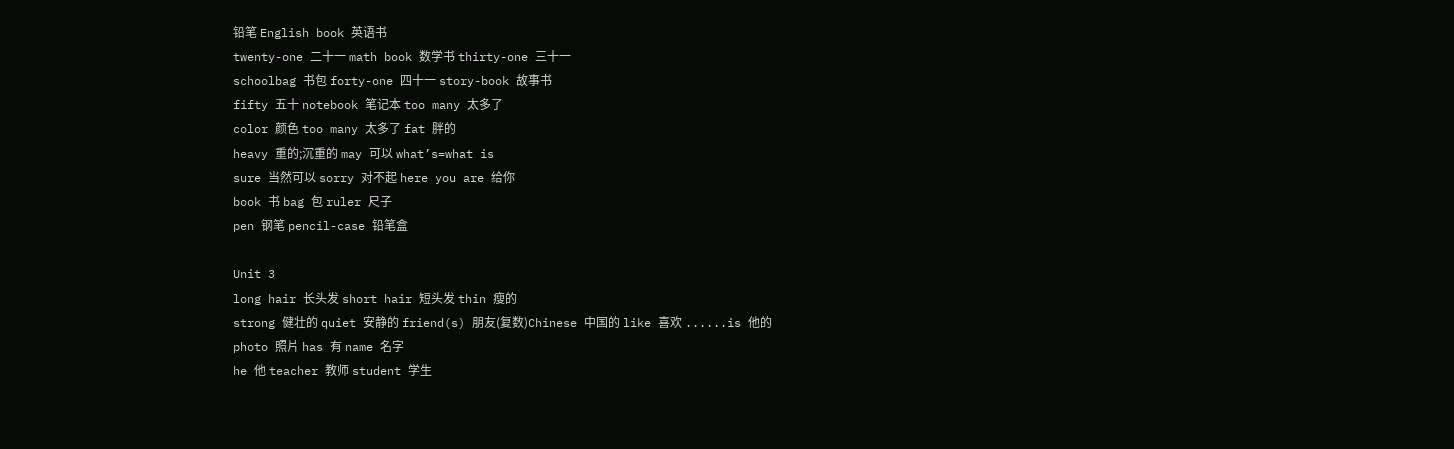铅笔 English book 英语书
twenty-one 二十一 math book 数学书 thirty-one 三十一
schoolbag 书包 forty-one 四十一 story-book 故事书
fifty 五十 notebook 笔记本 too many 太多了
color 颜色 too many 太多了 fat 胖的
heavy 重的;沉重的 may 可以 what’s=what is
sure 当然可以 sorry 对不起 here you are 给你
book 书 bag 包 ruler 尺子
pen 钢笔 pencil-case 铅笔盒

Unit 3
long hair 长头发 short hair 短头发 thin 瘦的
strong 健壮的 quiet 安静的 friend(s) 朋友(复数)Chinese 中国的 like 喜欢 ......is 他的
photo 照片 has 有 name 名字
he 他 teacher 教师 student 学生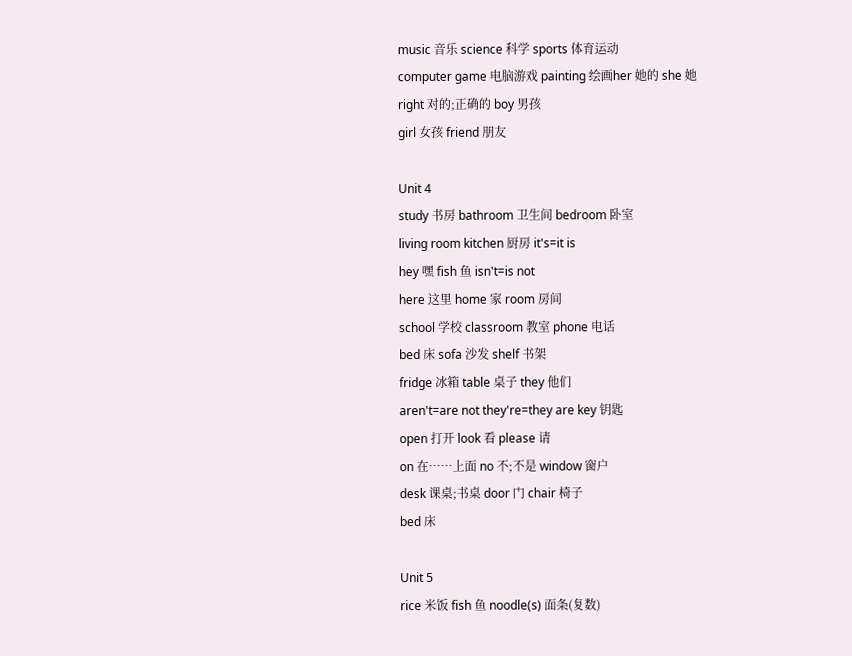music 音乐 science 科学 sports 体育运动
computer game 电脑游戏 painting 绘画her 她的 she 她
right 对的;正确的 boy 男孩
girl 女孩 friend 朋友

Unit 4
study 书房 bathroom 卫生间 bedroom 卧室
living room kitchen 厨房 it's=it is
hey 嘿 fish 鱼 isn't=is not
here 这里 home 家 room 房间
school 学校 classroom 教室 phone 电话
bed 床 sofa 沙发 shelf 书架
fridge 冰箱 table 桌子 they 他们
aren't=are not they're=they are key 钥匙
open 打开 look 看 please 请
on 在……上面 no 不;不是 window 窗户
desk 课桌;书桌 door 门 chair 椅子
bed 床

Unit 5
rice 米饭 fish 鱼 noodle(s) 面条(复数)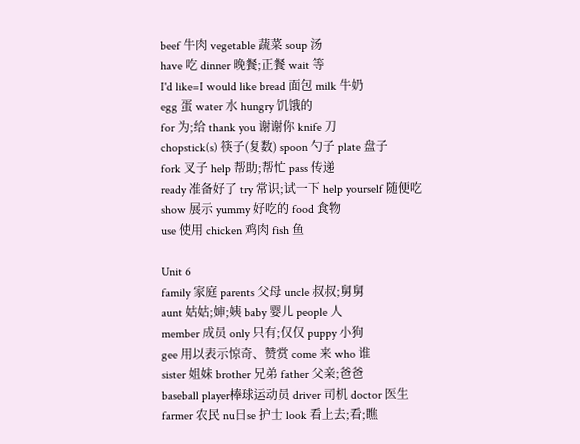beef 牛肉 vegetable 蔬菜 soup 汤
have 吃 dinner 晚餐;正餐 wait 等
I'd like=I would like bread 面包 milk 牛奶
egg 蛋 water 水 hungry 饥饿的
for 为;给 thank you 谢谢你 knife 刀
chopstick(s) 筷子(复数) spoon 勺子 plate 盘子
fork 叉子 help 帮助;帮忙 pass 传递
ready 准备好了 try 常识;试一下 help yourself 随便吃
show 展示 yummy 好吃的 food 食物
use 使用 chicken 鸡肉 fish 鱼

Unit 6
family 家庭 parents 父母 uncle 叔叔;舅舅
aunt 姑姑;婶;姨 baby 婴儿 people 人
member 成员 only 只有;仅仅 puppy 小狗
gee 用以表示惊奇、赞赏 come 来 who 谁
sister 姐妹 brother 兄弟 father 父亲;爸爸
baseball player棒球运动员 driver 司机 doctor 医生
farmer 农民 nu日se 护士 look 看上去;看;瞧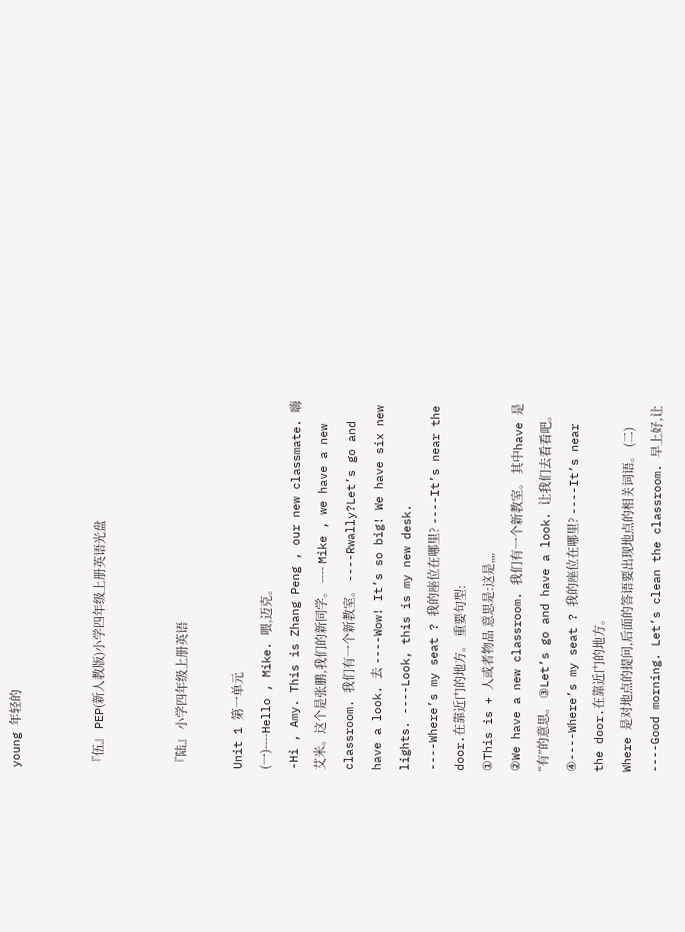young 年轻的


『伍』 PEP(新人教版)小学四年级上册英语光盘


『陆』 小学四年级上册英语

Unit 1 第一单元
(一)----Hello , Mike. 喂,迈克。
-Hi , Amy. This is Zhang Peng , our new classmate. 嗨艾米。这个是张鹏,我们的新同学。 ---- Mike , we have a new classroom. 我们有一个新教室。 ----Rwally?Let’s go and have a look. 去 ----Wow! It’s so big! We have six new lights. ----Look, this is my new desk.
----Where’s my seat ? 我的座位在哪里? ----It’s near the door.在靠近门的地方。 重要句型:
①This is + 人或者物品 意思是:这是„„
②We have a new classroom. 我们有一个新教室。 其中have 是“有”的意思。 ③Let’s go and have a look. 让我们去看看吧。 ④----Where’s my seat ? 我的座位在哪里? ----It’s near the door.在靠近门的地方。
Where 是对地点的提问,后面的答语要出现地点的相关词语。 (二)
----Good morning. Let’s clean the classroom. 早上好,让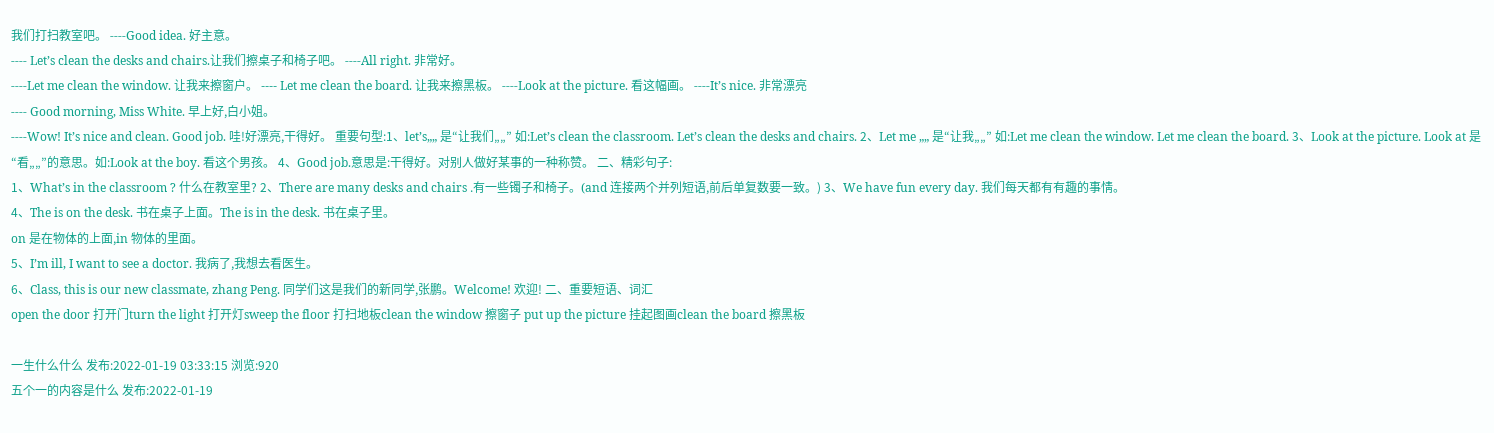我们打扫教室吧。 ----Good idea. 好主意。
---- Let’s clean the desks and chairs.让我们擦桌子和椅子吧。 ----All right. 非常好。
----Let me clean the window. 让我来擦窗户。 ---- Let me clean the board. 让我来擦黑板。 ----Look at the picture. 看这幅画。 ----It’s nice. 非常漂亮
---- Good morning, Miss White. 早上好,白小姐。
----Wow! It’s nice and clean. Good job. 哇!好漂亮,干得好。 重要句型:1、let’s„„ 是“让我们„„” 如:Let’s clean the classroom. Let’s clean the desks and chairs. 2、Let me „„ 是“让我„„” 如:Let me clean the window. Let me clean the board. 3、Look at the picture. Look at 是“看„„”的意思。如:Look at the boy. 看这个男孩。 4、Good job.意思是:干得好。对别人做好某事的一种称赞。 二、精彩句子:
1、What’s in the classroom ? 什么在教室里? 2、There are many desks and chairs .有一些镯子和椅子。(and 连接两个并列短语,前后单复数要一致。) 3、We have fun every day. 我们每天都有有趣的事情。
4、The is on the desk. 书在桌子上面。The is in the desk. 书在桌子里。
on 是在物体的上面,in 物体的里面。
5、I’m ill, I want to see a doctor. 我病了,我想去看医生。
6、Class, this is our new classmate, zhang Peng. 同学们这是我们的新同学,张鹏。Welcome! 欢迎! 二、重要短语、词汇
open the door 打开门turn the light 打开灯sweep the floor 打扫地板clean the window 擦窗子 put up the picture 挂起图画clean the board 擦黑板

一生什么什么 发布:2022-01-19 03:33:15 浏览:920
五个一的内容是什么 发布:2022-01-19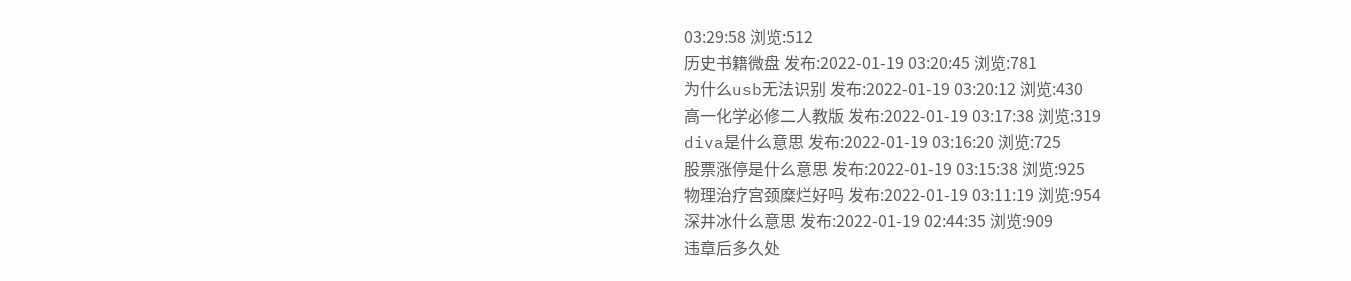03:29:58 浏览:512
历史书籍微盘 发布:2022-01-19 03:20:45 浏览:781
为什么usb无法识别 发布:2022-01-19 03:20:12 浏览:430
高一化学必修二人教版 发布:2022-01-19 03:17:38 浏览:319
diva是什么意思 发布:2022-01-19 03:16:20 浏览:725
股票涨停是什么意思 发布:2022-01-19 03:15:38 浏览:925
物理治疗宫颈糜烂好吗 发布:2022-01-19 03:11:19 浏览:954
深井冰什么意思 发布:2022-01-19 02:44:35 浏览:909
违章后多久处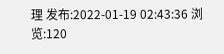理 发布:2022-01-19 02:43:36 浏览:120